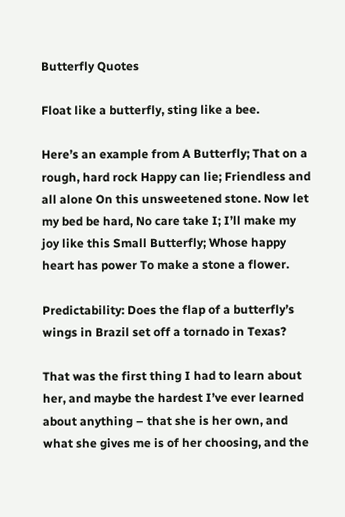Butterfly Quotes

Float like a butterfly, sting like a bee.

Here’s an example from A Butterfly; That on a rough, hard rock Happy can lie; Friendless and all alone On this unsweetened stone. Now let my bed be hard, No care take I; I’ll make my joy like this Small Butterfly; Whose happy heart has power To make a stone a flower.

Predictability: Does the flap of a butterfly’s wings in Brazil set off a tornado in Texas?

That was the first thing I had to learn about her, and maybe the hardest I’ve ever learned about anything – that she is her own, and what she gives me is of her choosing, and the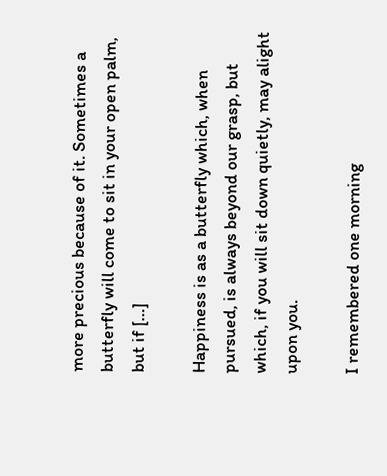more precious because of it. Sometimes a butterfly will come to sit in your open palm, but if […]

Happiness is as a butterfly which, when pursued, is always beyond our grasp, but which, if you will sit down quietly, may alight upon you.

I remembered one morning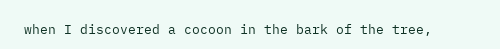when I discovered a cocoon in the bark of the tree,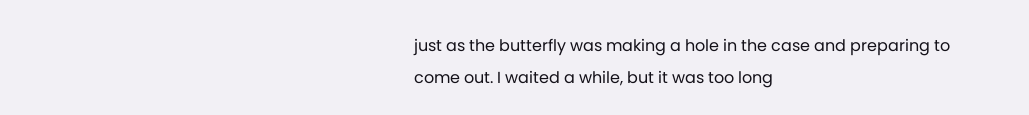just as the butterfly was making a hole in the case and preparing to come out. I waited a while, but it was too long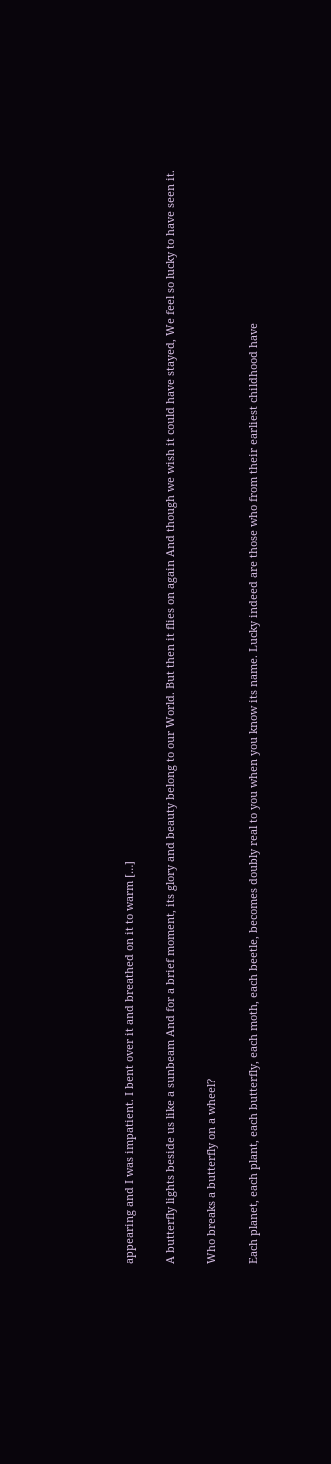appearing and I was impatient. I bent over it and breathed on it to warm […]

A butterfly lights beside us like a sunbeam And for a brief moment, its glory and beauty belong to our World. But then it flies on again And though we wish it could have stayed, We feel so lucky to have seen it.

Who breaks a butterfly on a wheel?

Each planet, each plant, each butterfly, each moth, each beetle, becomes doubly real to you when you know its name. Lucky indeed are those who from their earliest childhood have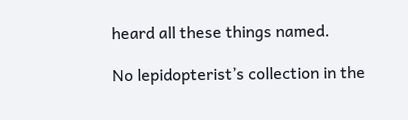heard all these things named.

No lepidopterist’s collection in the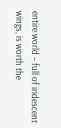entire world – full of iridescent wings, is worth the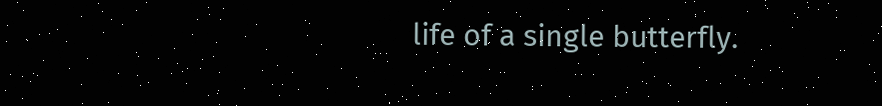life of a single butterfly.